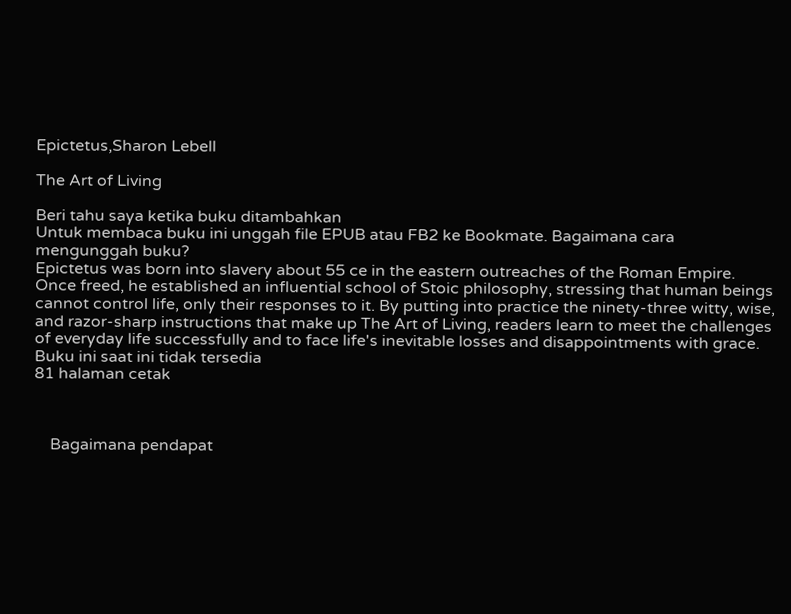Epictetus,Sharon Lebell

The Art of Living

Beri tahu saya ketika buku ditambahkan
Untuk membaca buku ini unggah file EPUB atau FB2 ke Bookmate. Bagaimana cara mengunggah buku?
Epictetus was born into slavery about 55 ce in the eastern outreaches of the Roman Empire. Once freed, he established an influential school of Stoic philosophy, stressing that human beings cannot control life, only their responses to it. By putting into practice the ninety-three witty, wise, and razor-sharp instructions that make up The Art of Living, readers learn to meet the challenges of everyday life successfully and to face life's inevitable losses and disappointments with grace.
Buku ini saat ini tidak tersedia
81 halaman cetak



    Bagaimana pendapat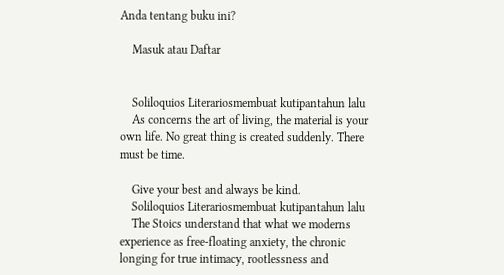Anda tentang buku ini?

    Masuk atau Daftar


    Soliloquios Literariosmembuat kutipantahun lalu
    As concerns the art of living, the material is your own life. No great thing is created suddenly. There must be time.

    Give your best and always be kind.
    Soliloquios Literariosmembuat kutipantahun lalu
    The Stoics understand that what we moderns experience as free-floating anxiety, the chronic longing for true intimacy, rootlessness and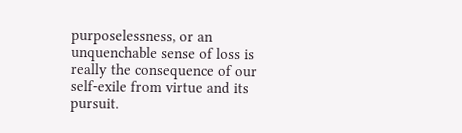purposelessness, or an unquenchable sense of loss is really the consequence of our self-exile from virtue and its pursuit.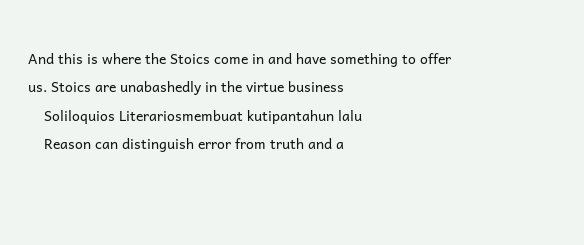And this is where the Stoics come in and have something to offer us. Stoics are unabashedly in the virtue business
    Soliloquios Literariosmembuat kutipantahun lalu
    Reason can distinguish error from truth and a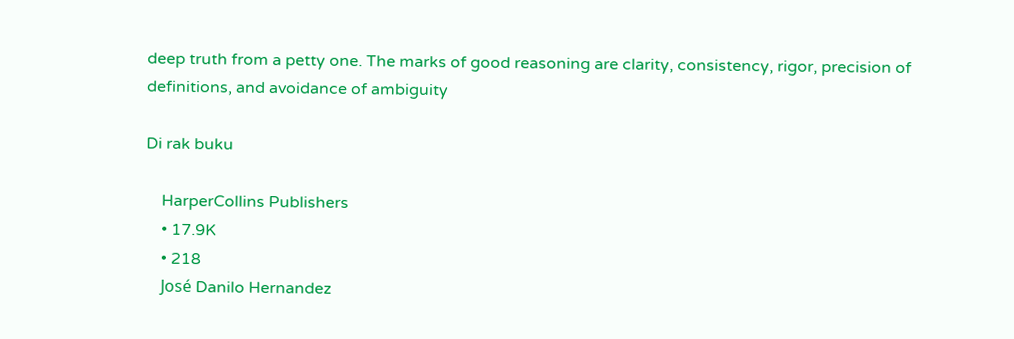deep truth from a petty one. The marks of good reasoning are clarity, consistency, rigor, precision of definitions, and avoidance of ambiguity

Di rak buku

    HarperCollins Publishers
    • 17.9K
    • 218
    José Danilo Hernandez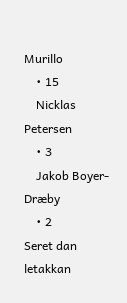Murillo
    • 15
    Nicklas Petersen
    • 3
    Jakob Boyer-Dræby
    • 2
Seret dan letakkan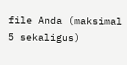file Anda (maksimal 5 sekaligus)